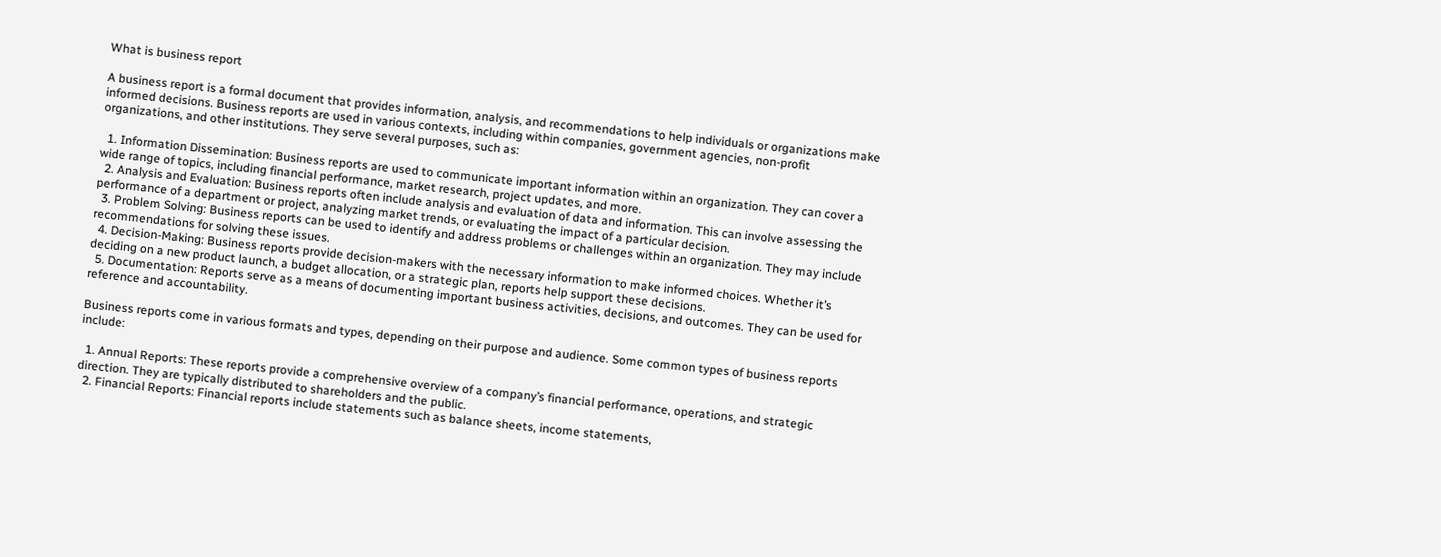What is business report

A business report is a formal document that provides information, analysis, and recommendations to help individuals or organizations make informed decisions. Business reports are used in various contexts, including within companies, government agencies, non-profit organizations, and other institutions. They serve several purposes, such as:

  1. Information Dissemination: Business reports are used to communicate important information within an organization. They can cover a wide range of topics, including financial performance, market research, project updates, and more.
  2. Analysis and Evaluation: Business reports often include analysis and evaluation of data and information. This can involve assessing the performance of a department or project, analyzing market trends, or evaluating the impact of a particular decision.
  3. Problem Solving: Business reports can be used to identify and address problems or challenges within an organization. They may include recommendations for solving these issues.
  4. Decision-Making: Business reports provide decision-makers with the necessary information to make informed choices. Whether it’s deciding on a new product launch, a budget allocation, or a strategic plan, reports help support these decisions.
  5. Documentation: Reports serve as a means of documenting important business activities, decisions, and outcomes. They can be used for reference and accountability.

Business reports come in various formats and types, depending on their purpose and audience. Some common types of business reports include:

  1. Annual Reports: These reports provide a comprehensive overview of a company’s financial performance, operations, and strategic direction. They are typically distributed to shareholders and the public.
  2. Financial Reports: Financial reports include statements such as balance sheets, income statements,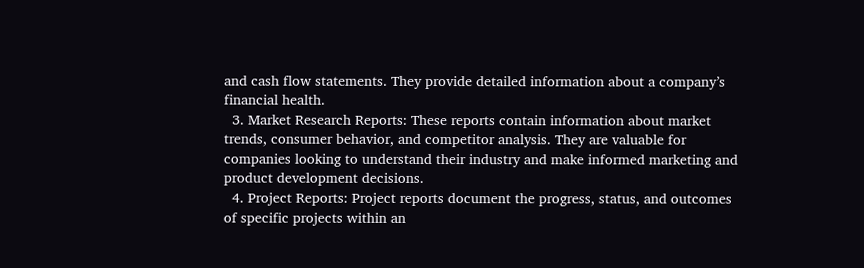and cash flow statements. They provide detailed information about a company’s financial health.
  3. Market Research Reports: These reports contain information about market trends, consumer behavior, and competitor analysis. They are valuable for companies looking to understand their industry and make informed marketing and product development decisions.
  4. Project Reports: Project reports document the progress, status, and outcomes of specific projects within an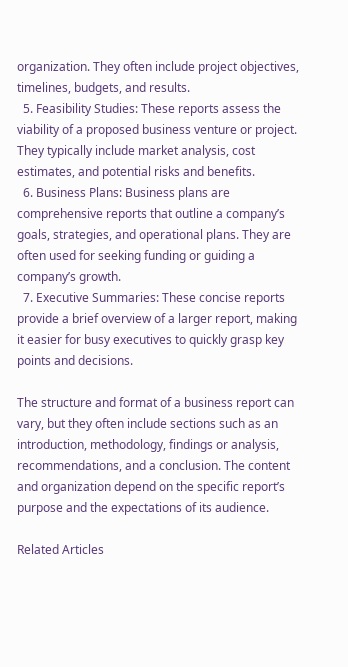organization. They often include project objectives, timelines, budgets, and results.
  5. Feasibility Studies: These reports assess the viability of a proposed business venture or project. They typically include market analysis, cost estimates, and potential risks and benefits.
  6. Business Plans: Business plans are comprehensive reports that outline a company’s goals, strategies, and operational plans. They are often used for seeking funding or guiding a company’s growth.
  7. Executive Summaries: These concise reports provide a brief overview of a larger report, making it easier for busy executives to quickly grasp key points and decisions.

The structure and format of a business report can vary, but they often include sections such as an introduction, methodology, findings or analysis, recommendations, and a conclusion. The content and organization depend on the specific report’s purpose and the expectations of its audience.

Related Articles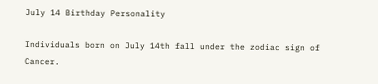July 14 Birthday Personality

Individuals born on July 14th fall under the zodiac sign of Cancer.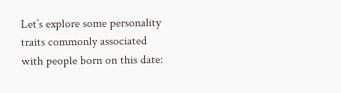Let’s explore some personality traits commonly associated with people born on this date: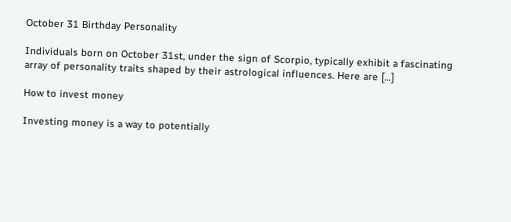October 31 Birthday Personality

Individuals born on October 31st, under the sign of Scorpio, typically exhibit a fascinating array of personality traits shaped by their astrological influences. Here are […]

How to invest money

Investing money is a way to potentially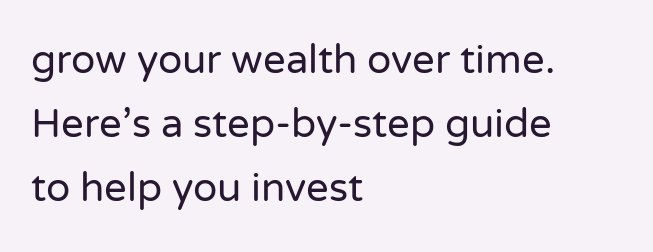grow your wealth over time. Here’s a step-by-step guide to help you invest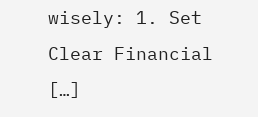wisely: 1. Set Clear Financial […]